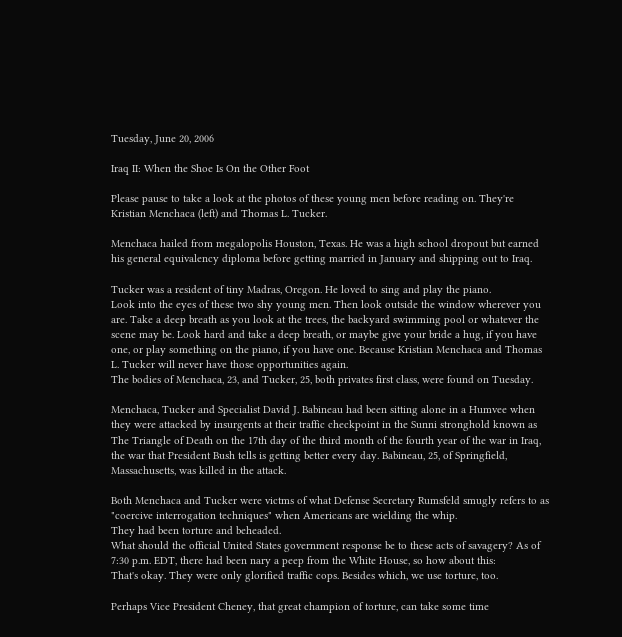Tuesday, June 20, 2006

Iraq II: When the Shoe Is On the Other Foot

Please pause to take a look at the photos of these young men before reading on. They're Kristian Menchaca (left) and Thomas L. Tucker.

Menchaca hailed from megalopolis Houston, Texas. He was a high school dropout but earned his general equivalency diploma before getting married in January and shipping out to Iraq.

Tucker was a resident of tiny Madras, Oregon. He loved to sing and play the piano.
Look into the eyes of these two shy young men. Then look outside the window wherever you are. Take a deep breath as you look at the trees, the backyard swimming pool or whatever the scene may be. Look hard and take a deep breath, or maybe give your bride a hug, if you have one, or play something on the piano, if you have one. Because Kristian Menchaca and Thomas L. Tucker will never have those opportunities again.
The bodies of Menchaca, 23, and Tucker, 25, both privates first class, were found on Tuesday.

Menchaca, Tucker and Specialist David J. Babineau had been sitting alone in a Humvee when they were attacked by insurgents at their traffic checkpoint in the Sunni stronghold known as The Triangle of Death on the 17th day of the third month of the fourth year of the war in Iraq, the war that President Bush tells is getting better every day. Babineau, 25, of Springfield, Massachusetts, was killed in the attack.

Both Menchaca and Tucker were victms of what Defense Secretary Rumsfeld smugly refers to as "coercive interrogation techniques" when Americans are wielding the whip.
They had been torture and beheaded.
What should the official United States government response be to these acts of savagery? As of 7:30 p.m. EDT, there had been nary a peep from the White House, so how about this:
That's okay. They were only glorified traffic cops. Besides which, we use torture, too.

Perhaps Vice President Cheney, that great champion of torture, can take some time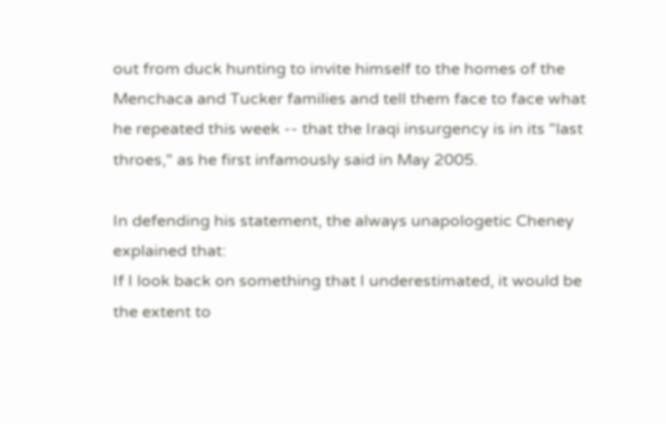out from duck hunting to invite himself to the homes of the Menchaca and Tucker families and tell them face to face what he repeated this week -- that the Iraqi insurgency is in its "last throes," as he first infamously said in May 2005.

In defending his statement, the always unapologetic Cheney explained that:
If I look back on something that I underestimated, it would be the extent to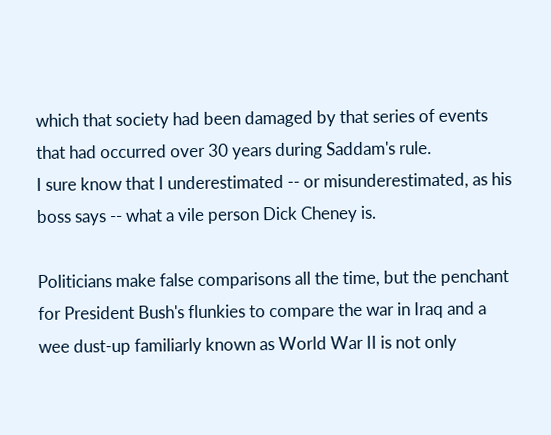which that society had been damaged by that series of events that had occurred over 30 years during Saddam's rule.
I sure know that I underestimated -- or misunderestimated, as his boss says -- what a vile person Dick Cheney is.

Politicians make false comparisons all the time, but the penchant for President Bush's flunkies to compare the war in Iraq and a wee dust-up familiarly known as World War II is not only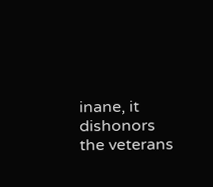inane, it dishonors the veterans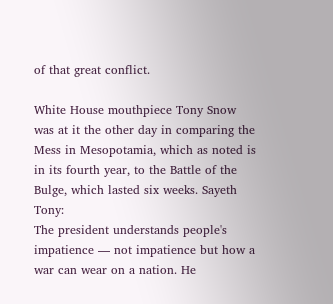of that great conflict.

White House mouthpiece Tony Snow was at it the other day in comparing the Mess in Mesopotamia, which as noted is in its fourth year, to the Battle of the Bulge, which lasted six weeks. Sayeth Tony:
The president understands people's impatience — not impatience but how a war can wear on a nation. He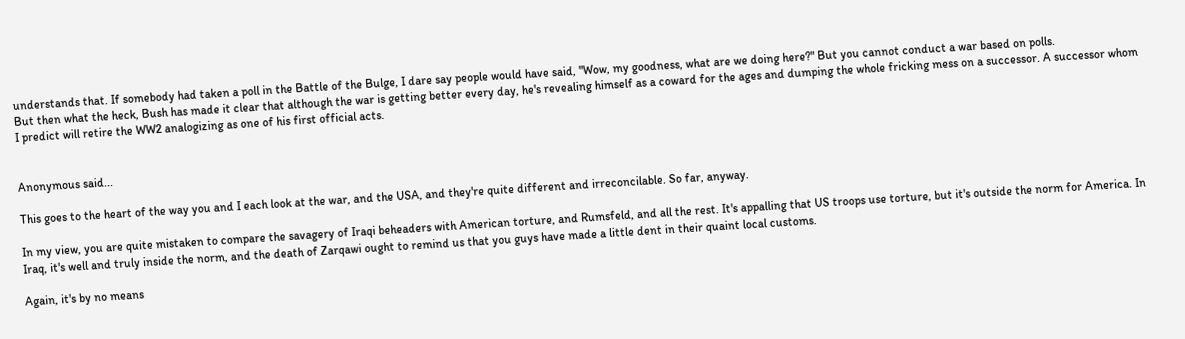understands that. If somebody had taken a poll in the Battle of the Bulge, I dare say people would have said, "Wow, my goodness, what are we doing here?" But you cannot conduct a war based on polls.
But then what the heck, Bush has made it clear that although the war is getting better every day, he's revealing himself as a coward for the ages and dumping the whole fricking mess on a successor. A successor whom I predict will retire the WW2 analogizing as one of his first official acts.


Anonymous said...

This goes to the heart of the way you and I each look at the war, and the USA, and they're quite different and irreconcilable. So far, anyway.

In my view, you are quite mistaken to compare the savagery of Iraqi beheaders with American torture, and Rumsfeld, and all the rest. It's appalling that US troops use torture, but it's outside the norm for America. In Iraq, it's well and truly inside the norm, and the death of Zarqawi ought to remind us that you guys have made a little dent in their quaint local customs.

Again, it's by no means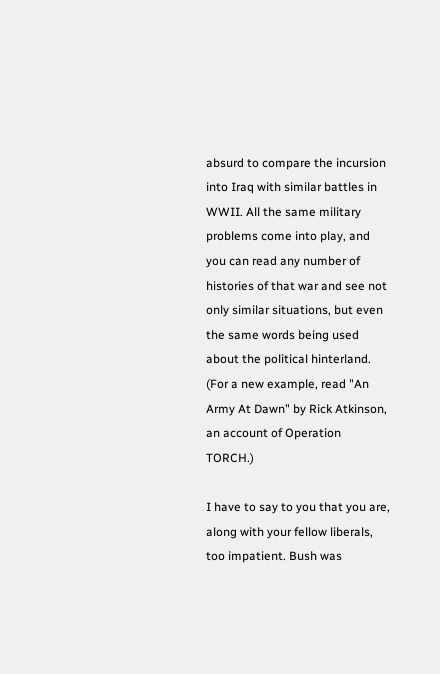absurd to compare the incursion into Iraq with similar battles in WWII. All the same military problems come into play, and you can read any number of histories of that war and see not only similar situations, but even the same words being used about the political hinterland. (For a new example, read "An Army At Dawn" by Rick Atkinson, an account of Operation TORCH.)

I have to say to you that you are, along with your fellow liberals, too impatient. Bush was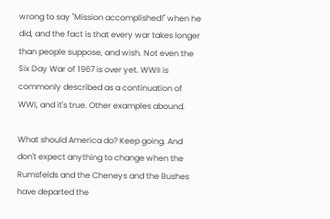wrong to say "Mission accomplished!" when he did, and the fact is that every war takes longer than people suppose, and wish. Not even the Six Day War of 1967 is over yet. WWII is commonly described as a continuation of WWI, and it's true. Other examples abound.

What should America do? Keep going. And don't expect anything to change when the Rumsfelds and the Cheneys and the Bushes have departed the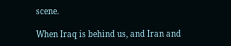scene.

When Iraq is behind us, and Iran and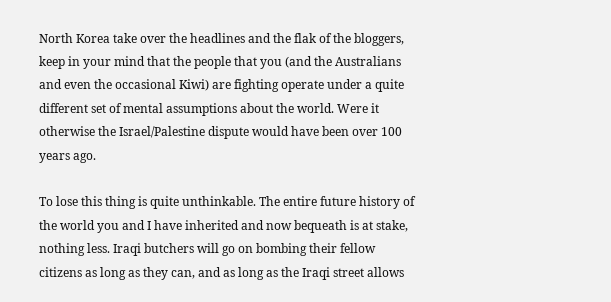North Korea take over the headlines and the flak of the bloggers, keep in your mind that the people that you (and the Australians and even the occasional Kiwi) are fighting operate under a quite different set of mental assumptions about the world. Were it otherwise the Israel/Palestine dispute would have been over 100 years ago.

To lose this thing is quite unthinkable. The entire future history of the world you and I have inherited and now bequeath is at stake, nothing less. Iraqi butchers will go on bombing their fellow citizens as long as they can, and as long as the Iraqi street allows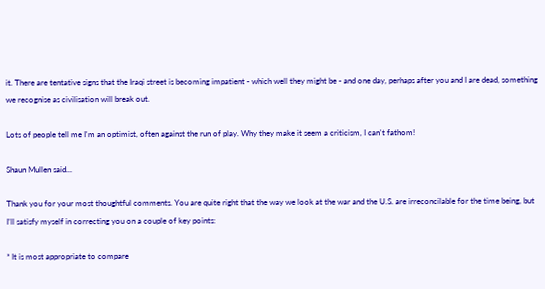it. There are tentative signs that the Iraqi street is becoming impatient - which well they might be - and one day, perhaps after you and I are dead, something we recognise as civilisation will break out.

Lots of people tell me I'm an optimist, often against the run of play. Why they make it seem a criticism, I can't fathom!

Shaun Mullen said...

Thank you for your most thoughtful comments. You are quite right that the way we look at the war and the U.S. are irreconcilable for the time being, but I’ll satisfy myself in correcting you on a couple of key points:

* It is most appropriate to compare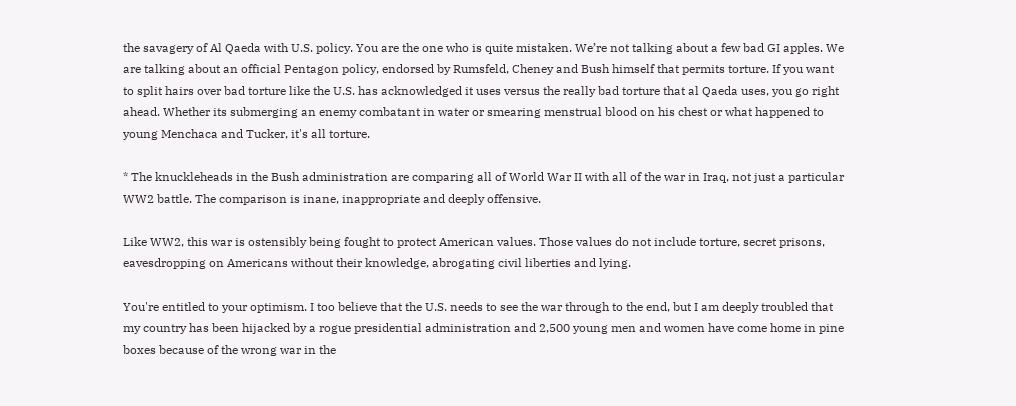the savagery of Al Qaeda with U.S. policy. You are the one who is quite mistaken. We’re not talking about a few bad GI apples. We are talking about an official Pentagon policy, endorsed by Rumsfeld, Cheney and Bush himself that permits torture. If you want to split hairs over bad torture like the U.S. has acknowledged it uses versus the really bad torture that al Qaeda uses, you go right ahead. Whether its submerging an enemy combatant in water or smearing menstrual blood on his chest or what happened to young Menchaca and Tucker, it's all torture.

* The knuckleheads in the Bush administration are comparing all of World War II with all of the war in Iraq, not just a particular WW2 battle. The comparison is inane, inappropriate and deeply offensive.

Like WW2, this war is ostensibly being fought to protect American values. Those values do not include torture, secret prisons, eavesdropping on Americans without their knowledge, abrogating civil liberties and lying.

You're entitled to your optimism. I too believe that the U.S. needs to see the war through to the end, but I am deeply troubled that my country has been hijacked by a rogue presidential administration and 2,500 young men and women have come home in pine boxes because of the wrong war in the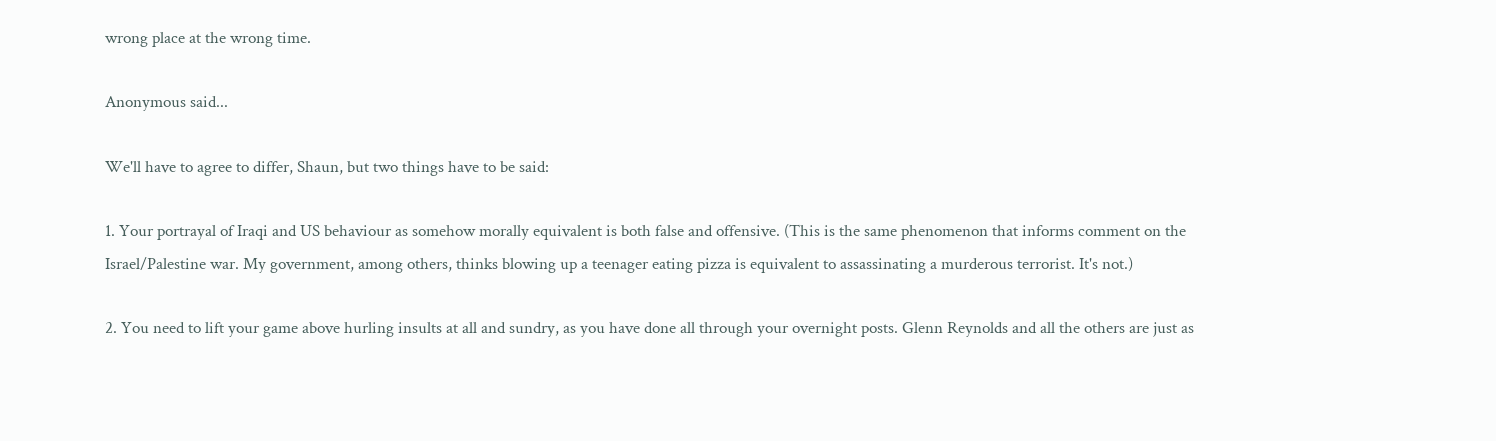wrong place at the wrong time.

Anonymous said...

We'll have to agree to differ, Shaun, but two things have to be said:

1. Your portrayal of Iraqi and US behaviour as somehow morally equivalent is both false and offensive. (This is the same phenomenon that informs comment on the Israel/Palestine war. My government, among others, thinks blowing up a teenager eating pizza is equivalent to assassinating a murderous terrorist. It's not.)

2. You need to lift your game above hurling insults at all and sundry, as you have done all through your overnight posts. Glenn Reynolds and all the others are just as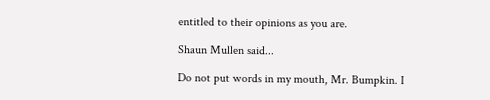entitled to their opinions as you are.

Shaun Mullen said...

Do not put words in my mouth, Mr. Bumpkin. I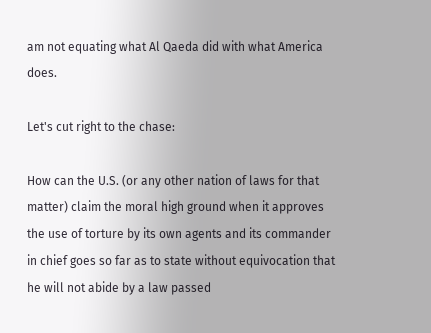am not equating what Al Qaeda did with what America does.

Let's cut right to the chase:

How can the U.S. (or any other nation of laws for that matter) claim the moral high ground when it approves the use of torture by its own agents and its commander in chief goes so far as to state without equivocation that he will not abide by a law passed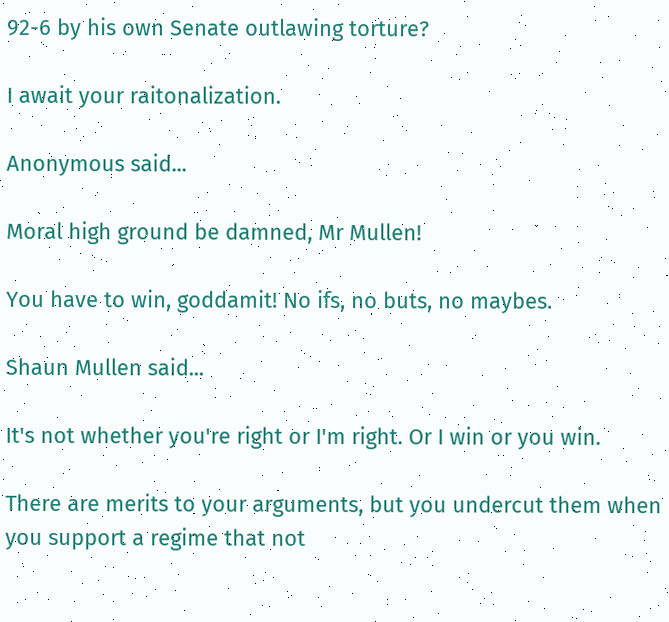92-6 by his own Senate outlawing torture?

I await your raitonalization.

Anonymous said...

Moral high ground be damned, Mr Mullen!

You have to win, goddamit! No ifs, no buts, no maybes.

Shaun Mullen said...

It's not whether you're right or I'm right. Or I win or you win.

There are merits to your arguments, but you undercut them when you support a regime that not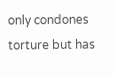only condones torture but has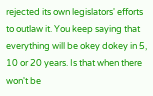rejected its own legislators' efforts to outlaw it. You keep saying that everything will be okey dokey in 5, 10 or 20 years. Is that when there won't be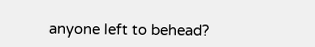anyone left to behead?